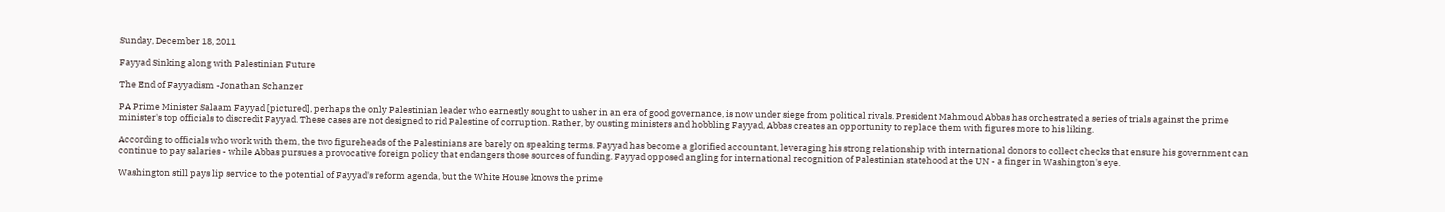Sunday, December 18, 2011

Fayyad Sinking along with Palestinian Future

The End of Fayyadism -Jonathan Schanzer

PA Prime Minister Salaam Fayyad [pictured], perhaps the only Palestinian leader who earnestly sought to usher in an era of good governance, is now under siege from political rivals. President Mahmoud Abbas has orchestrated a series of trials against the prime minister's top officials to discredit Fayyad. These cases are not designed to rid Palestine of corruption. Rather, by ousting ministers and hobbling Fayyad, Abbas creates an opportunity to replace them with figures more to his liking.

According to officials who work with them, the two figureheads of the Palestinians are barely on speaking terms. Fayyad has become a glorified accountant, leveraging his strong relationship with international donors to collect checks that ensure his government can continue to pay salaries - while Abbas pursues a provocative foreign policy that endangers those sources of funding. Fayyad opposed angling for international recognition of Palestinian statehood at the UN - a finger in Washington's eye.

Washington still pays lip service to the potential of Fayyad's reform agenda, but the White House knows the prime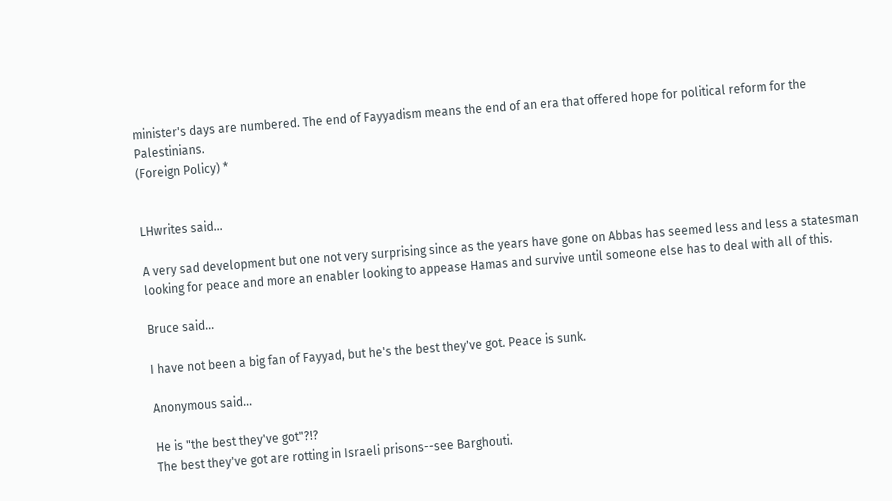minister's days are numbered. The end of Fayyadism means the end of an era that offered hope for political reform for the Palestinians.
(Foreign Policy) *


LHwrites said...

A very sad development but one not very surprising since as the years have gone on Abbas has seemed less and less a statesman looking for peace and more an enabler looking to appease Hamas and survive until someone else has to deal with all of this.

Bruce said...

I have not been a big fan of Fayyad, but he's the best they've got. Peace is sunk.

Anonymous said...

He is "the best they've got"?!?
The best they've got are rotting in Israeli prisons--see Barghouti.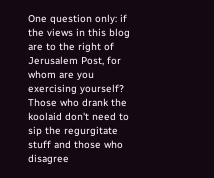One question only: if the views in this blog are to the right of Jerusalem Post, for whom are you exercising yourself? Those who drank the koolaid don't need to sip the regurgitate stuff and those who disagree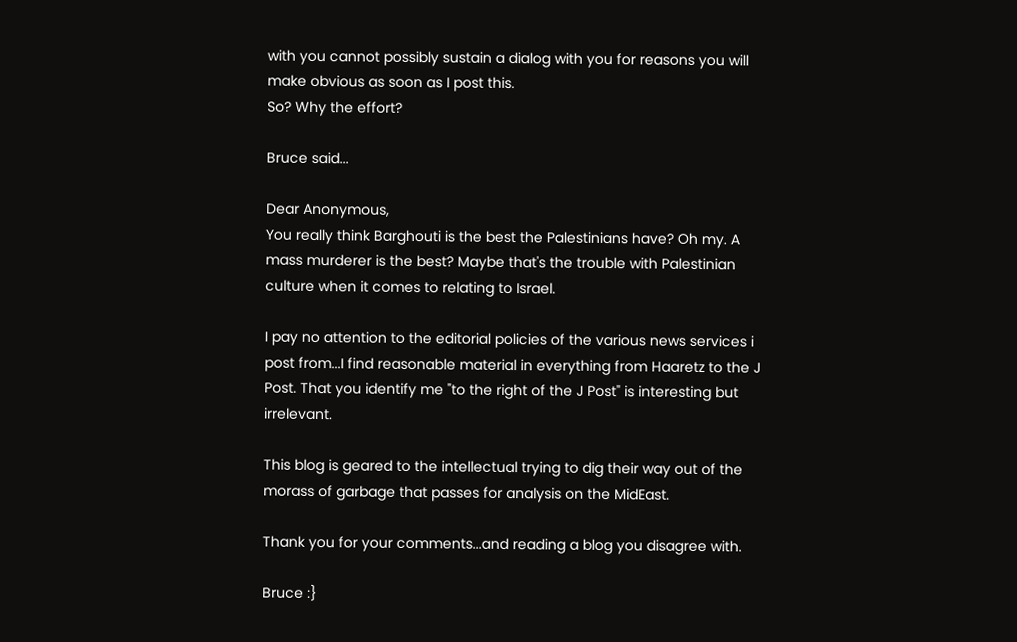with you cannot possibly sustain a dialog with you for reasons you will make obvious as soon as I post this.
So? Why the effort?

Bruce said...

Dear Anonymous,
You really think Barghouti is the best the Palestinians have? Oh my. A mass murderer is the best? Maybe that's the trouble with Palestinian culture when it comes to relating to Israel.

I pay no attention to the editorial policies of the various news services i post from...I find reasonable material in everything from Haaretz to the J Post. That you identify me "to the right of the J Post" is interesting but irrelevant.

This blog is geared to the intellectual trying to dig their way out of the morass of garbage that passes for analysis on the MidEast.

Thank you for your comments...and reading a blog you disagree with.

Bruce :}